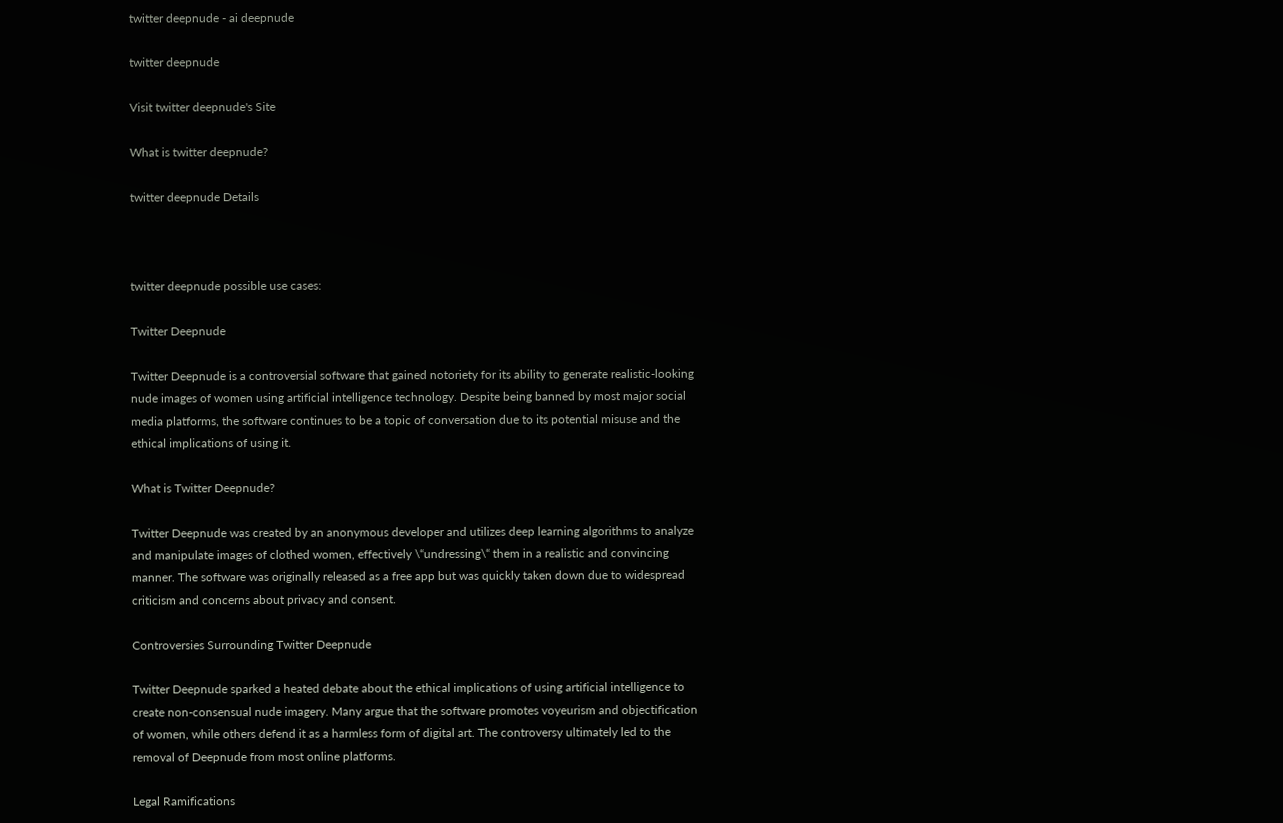twitter deepnude - ai deepnude

twitter deepnude

Visit twitter deepnude's Site

What is twitter deepnude?

twitter deepnude Details



twitter deepnude possible use cases:

Twitter Deepnude

Twitter Deepnude is a controversial software that gained notoriety for its ability to generate realistic-looking nude images of women using artificial intelligence technology. Despite being banned by most major social media platforms, the software continues to be a topic of conversation due to its potential misuse and the ethical implications of using it.

What is Twitter Deepnude?

Twitter Deepnude was created by an anonymous developer and utilizes deep learning algorithms to analyze and manipulate images of clothed women, effectively \“undressing\“ them in a realistic and convincing manner. The software was originally released as a free app but was quickly taken down due to widespread criticism and concerns about privacy and consent.

Controversies Surrounding Twitter Deepnude

Twitter Deepnude sparked a heated debate about the ethical implications of using artificial intelligence to create non-consensual nude imagery. Many argue that the software promotes voyeurism and objectification of women, while others defend it as a harmless form of digital art. The controversy ultimately led to the removal of Deepnude from most online platforms.

Legal Ramifications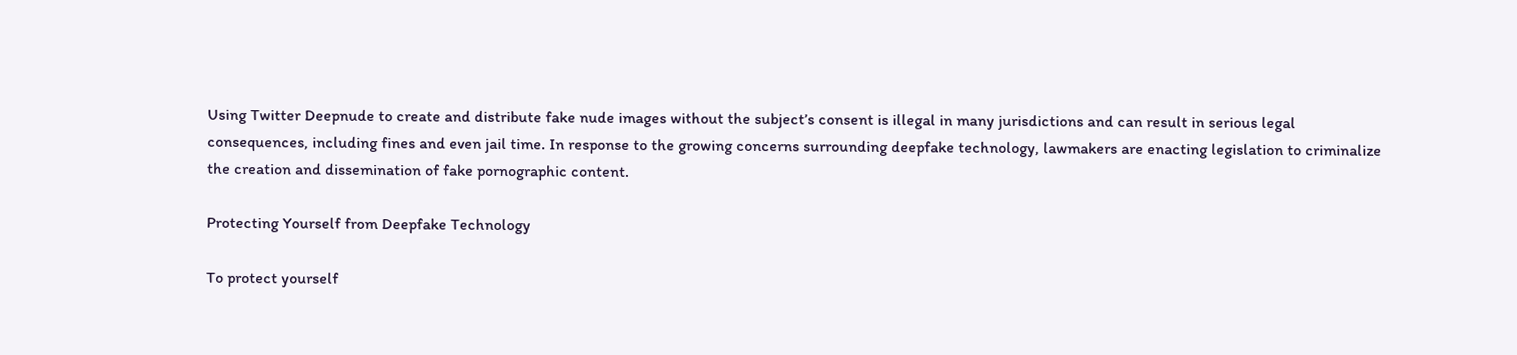Using Twitter Deepnude to create and distribute fake nude images without the subject’s consent is illegal in many jurisdictions and can result in serious legal consequences, including fines and even jail time. In response to the growing concerns surrounding deepfake technology, lawmakers are enacting legislation to criminalize the creation and dissemination of fake pornographic content.

Protecting Yourself from Deepfake Technology

To protect yourself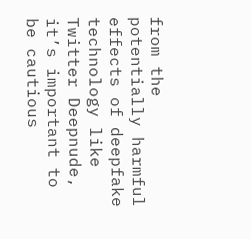from the potentially harmful effects of deepfake technology like Twitter Deepnude, it’s important to be cautious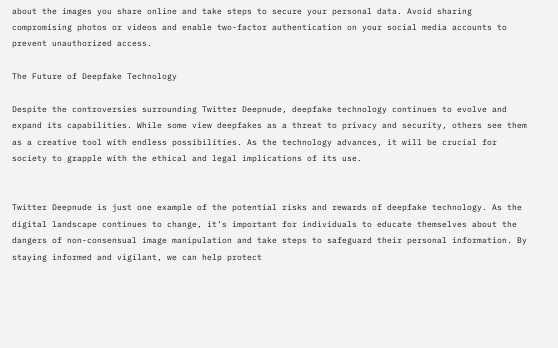about the images you share online and take steps to secure your personal data. Avoid sharing compromising photos or videos and enable two-factor authentication on your social media accounts to prevent unauthorized access.

The Future of Deepfake Technology

Despite the controversies surrounding Twitter Deepnude, deepfake technology continues to evolve and expand its capabilities. While some view deepfakes as a threat to privacy and security, others see them as a creative tool with endless possibilities. As the technology advances, it will be crucial for society to grapple with the ethical and legal implications of its use.


Twitter Deepnude is just one example of the potential risks and rewards of deepfake technology. As the digital landscape continues to change, it’s important for individuals to educate themselves about the dangers of non-consensual image manipulation and take steps to safeguard their personal information. By staying informed and vigilant, we can help protect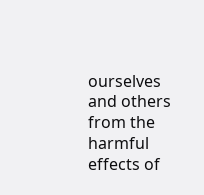ourselves and others from the harmful effects of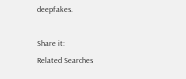deepfakes.

Share it:
Related Searches